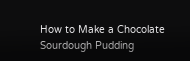How to Make a Chocolate Sourdough Pudding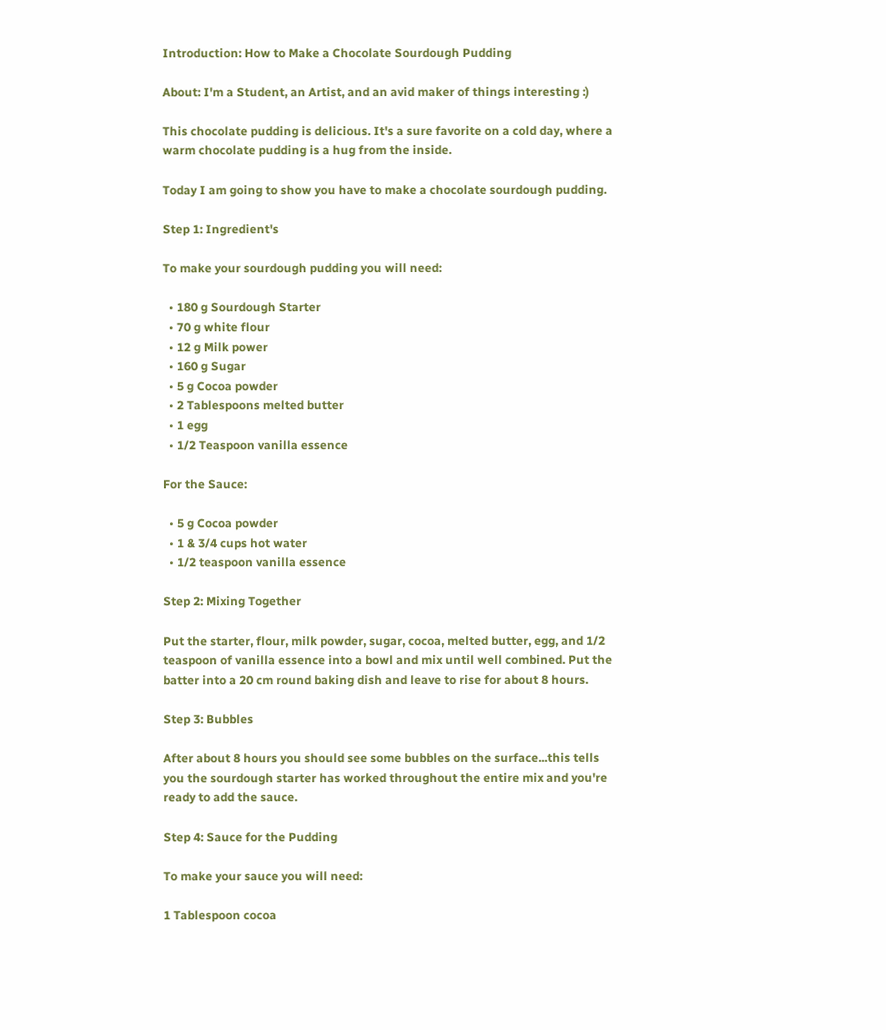Introduction: How to Make a Chocolate Sourdough Pudding

About: I'm a Student, an Artist, and an avid maker of things interesting :)

This chocolate pudding is delicious. It's a sure favorite on a cold day, where a warm chocolate pudding is a hug from the inside.

Today I am going to show you have to make a chocolate sourdough pudding.

Step 1: Ingredient's

To make your sourdough pudding you will need:

  • 180 g Sourdough Starter
  • 70 g white flour
  • 12 g Milk power
  • 160 g Sugar
  • 5 g Cocoa powder
  • 2 Tablespoons melted butter
  • 1 egg
  • 1/2 Teaspoon vanilla essence

For the Sauce:

  • 5 g Cocoa powder
  • 1 & 3/4 cups hot water
  • 1/2 teaspoon vanilla essence

Step 2: Mixing Together

Put the starter, flour, milk powder, sugar, cocoa, melted butter, egg, and 1/2 teaspoon of vanilla essence into a bowl and mix until well combined. Put the batter into a 20 cm round baking dish and leave to rise for about 8 hours.

Step 3: Bubbles

After about 8 hours you should see some bubbles on the surface...this tells you the sourdough starter has worked throughout the entire mix and you're ready to add the sauce.

Step 4: Sauce for the Pudding

To make your sauce you will need:

1 Tablespoon cocoa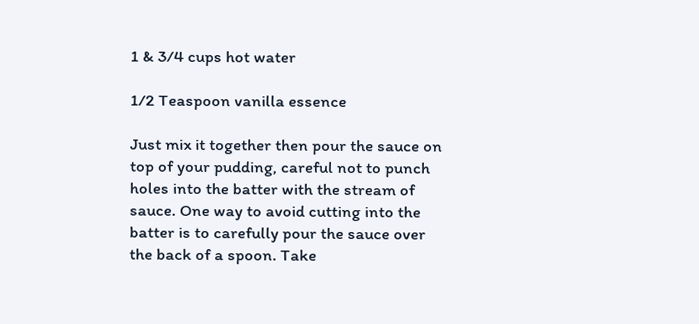1 & 3/4 cups hot water

1/2 Teaspoon vanilla essence

Just mix it together then pour the sauce on top of your pudding, careful not to punch holes into the batter with the stream of sauce. One way to avoid cutting into the batter is to carefully pour the sauce over the back of a spoon. Take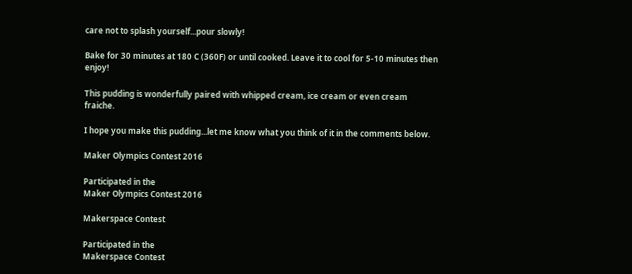care not to splash yourself...pour slowly!

Bake for 30 minutes at 180 C (360F) or until cooked. Leave it to cool for 5-10 minutes then enjoy!

This pudding is wonderfully paired with whipped cream, ice cream or even cream fraiche.

I hope you make this pudding...let me know what you think of it in the comments below.

Maker Olympics Contest 2016

Participated in the
Maker Olympics Contest 2016

Makerspace Contest

Participated in the
Makerspace Contest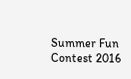Summer Fun Contest 2016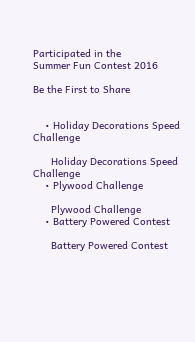Participated in the
Summer Fun Contest 2016

Be the First to Share


    • Holiday Decorations Speed Challenge

      Holiday Decorations Speed Challenge
    • Plywood Challenge

      Plywood Challenge
    • Battery Powered Contest

      Battery Powered Contest